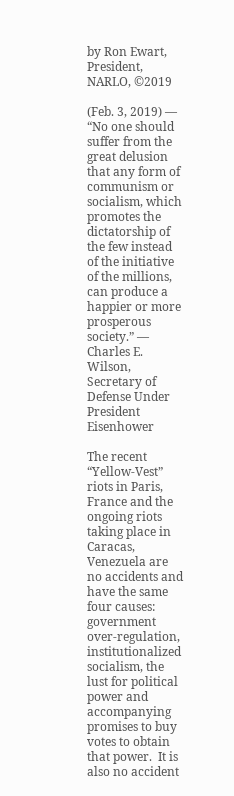by Ron Ewart, President, NARLO, ©2019

(Feb. 3, 2019) — “No one should suffer from the great delusion that any form of communism or socialism, which promotes the dictatorship of the few instead of the initiative of the millions, can produce a happier or more prosperous society.” — Charles E. Wilson, Secretary of Defense Under President Eisenhower

The recent “Yellow-Vest” riots in Paris, France and the ongoing riots taking place in Caracas, Venezuela are no accidents and have the same four causes:  government over-regulation, institutionalized socialism, the lust for political power and accompanying promises to buy votes to obtain that power.  It is also no accident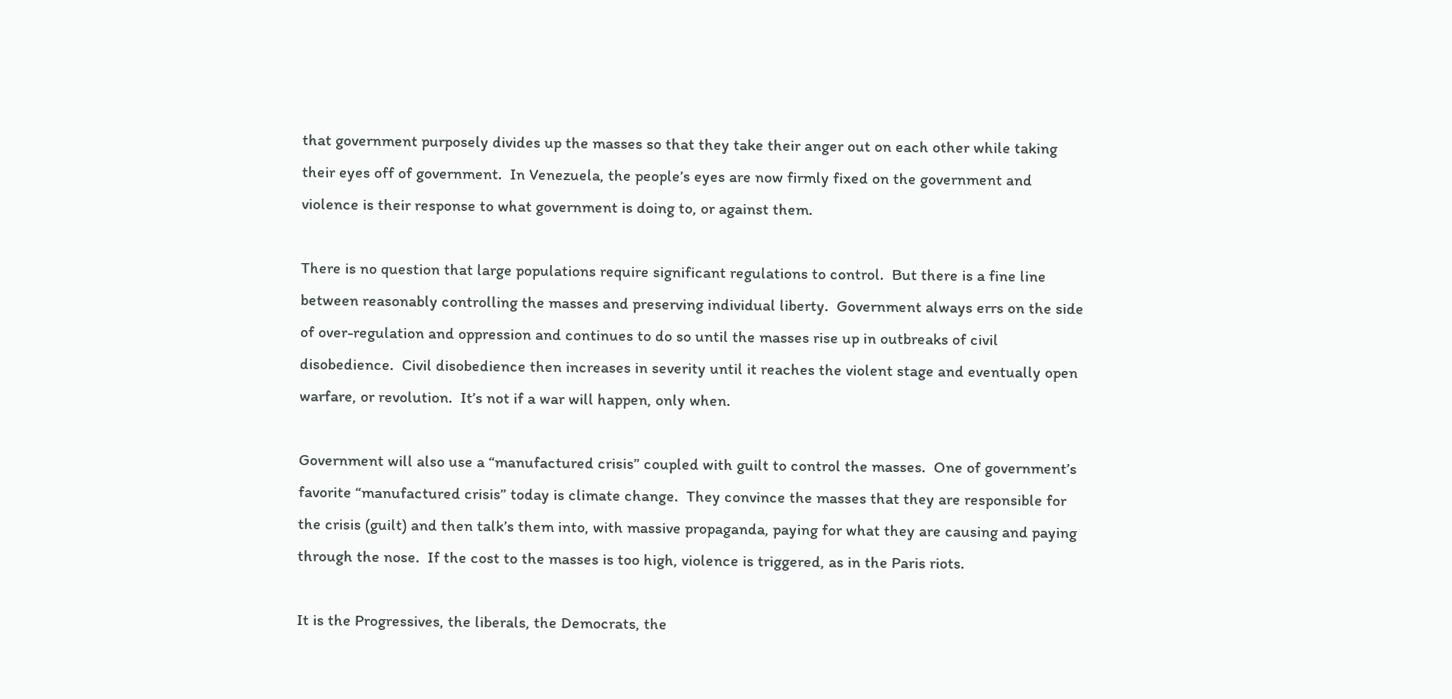that government purposely divides up the masses so that they take their anger out on each other while taking their eyes off of government.  In Venezuela, the people’s eyes are now firmly fixed on the government and violence is their response to what government is doing to, or against them.

There is no question that large populations require significant regulations to control.  But there is a fine line between reasonably controlling the masses and preserving individual liberty.  Government always errs on the side of over-regulation and oppression and continues to do so until the masses rise up in outbreaks of civil disobedience.  Civil disobedience then increases in severity until it reaches the violent stage and eventually open warfare, or revolution.  It’s not if a war will happen, only when.

Government will also use a “manufactured crisis” coupled with guilt to control the masses.  One of government’s favorite “manufactured crisis” today is climate change.  They convince the masses that they are responsible for the crisis (guilt) and then talk’s them into, with massive propaganda, paying for what they are causing and paying through the nose.  If the cost to the masses is too high, violence is triggered, as in the Paris riots.

It is the Progressives, the liberals, the Democrats, the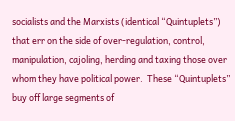socialists and the Marxists (identical “Quintuplets”) that err on the side of over-regulation, control, manipulation, cajoling, herding and taxing those over whom they have political power.  These “Quintuplets” buy off large segments of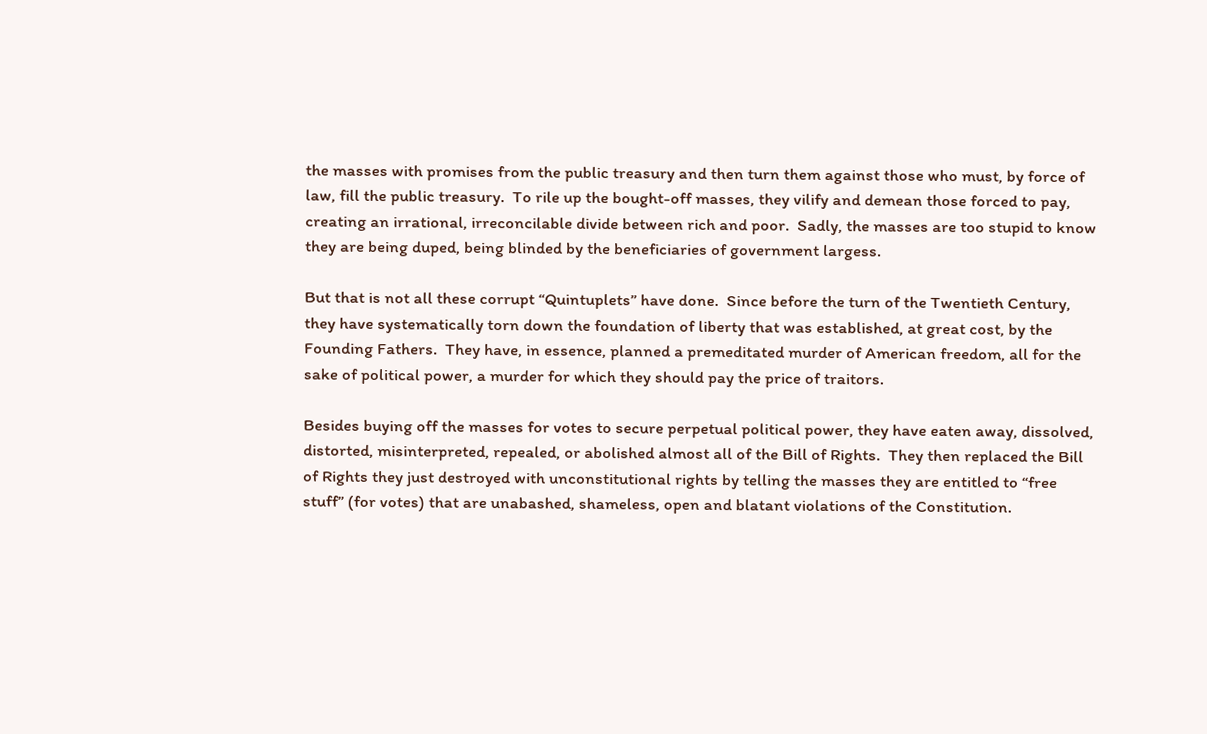the masses with promises from the public treasury and then turn them against those who must, by force of law, fill the public treasury.  To rile up the bought-off masses, they vilify and demean those forced to pay, creating an irrational, irreconcilable divide between rich and poor.  Sadly, the masses are too stupid to know they are being duped, being blinded by the beneficiaries of government largess.

But that is not all these corrupt “Quintuplets” have done.  Since before the turn of the Twentieth Century, they have systematically torn down the foundation of liberty that was established, at great cost, by the Founding Fathers.  They have, in essence, planned a premeditated murder of American freedom, all for the sake of political power, a murder for which they should pay the price of traitors.

Besides buying off the masses for votes to secure perpetual political power, they have eaten away, dissolved, distorted, misinterpreted, repealed, or abolished almost all of the Bill of Rights.  They then replaced the Bill of Rights they just destroyed with unconstitutional rights by telling the masses they are entitled to “free stuff” (for votes) that are unabashed, shameless, open and blatant violations of the Constitution.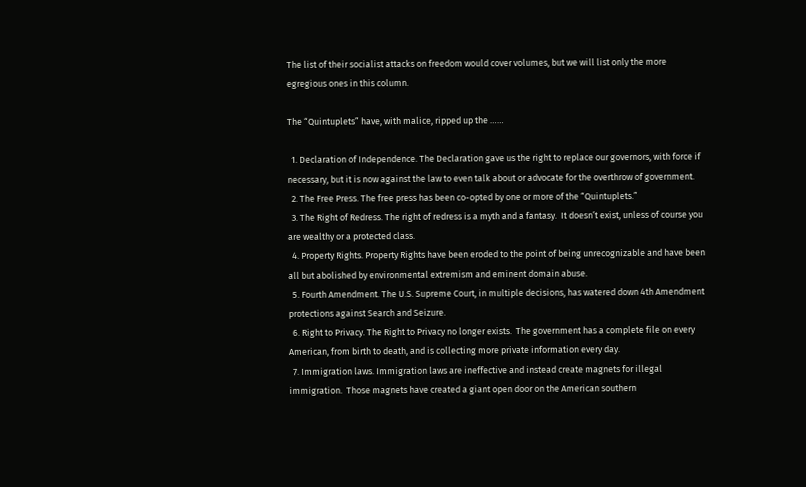The list of their socialist attacks on freedom would cover volumes, but we will list only the more egregious ones in this column.

The “Quintuplets” have, with malice, ripped up the ……

  1. Declaration of Independence. The Declaration gave us the right to replace our governors, with force if necessary, but it is now against the law to even talk about or advocate for the overthrow of government.
  2. The Free Press. The free press has been co-opted by one or more of the “Quintuplets.”
  3. The Right of Redress. The right of redress is a myth and a fantasy.  It doesn’t exist, unless of course you are wealthy or a protected class.
  4. Property Rights. Property Rights have been eroded to the point of being unrecognizable and have been all but abolished by environmental extremism and eminent domain abuse.
  5. Fourth Amendment. The U.S. Supreme Court, in multiple decisions, has watered down 4th Amendment protections against Search and Seizure.
  6. Right to Privacy. The Right to Privacy no longer exists.  The government has a complete file on every American, from birth to death, and is collecting more private information every day.
  7. Immigration laws. Immigration laws are ineffective and instead create magnets for illegal immigration.  Those magnets have created a giant open door on the American southern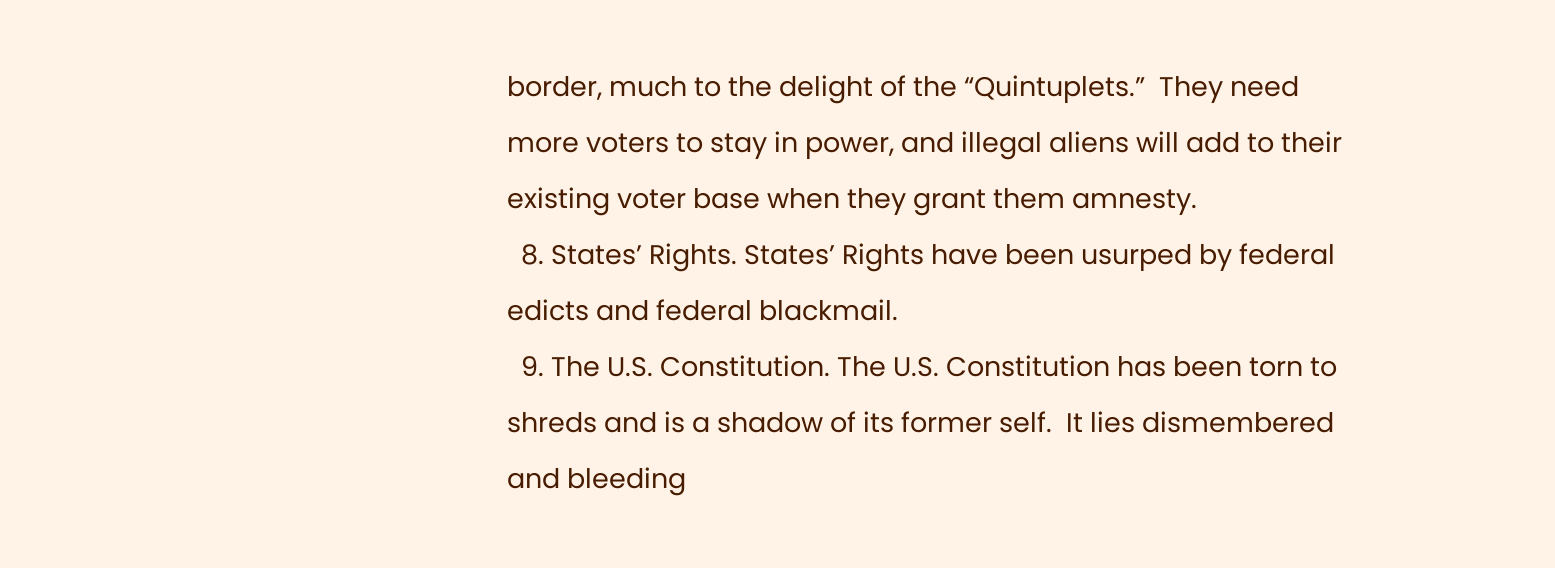border, much to the delight of the “Quintuplets.”  They need more voters to stay in power, and illegal aliens will add to their existing voter base when they grant them amnesty.
  8. States’ Rights. States’ Rights have been usurped by federal edicts and federal blackmail.
  9. The U.S. Constitution. The U.S. Constitution has been torn to shreds and is a shadow of its former self.  It lies dismembered and bleeding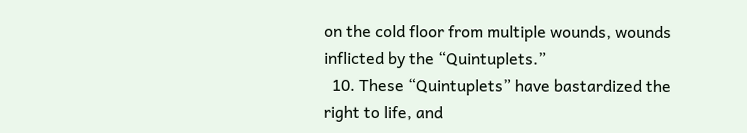on the cold floor from multiple wounds, wounds inflicted by the “Quintuplets.”
  10. These “Quintuplets” have bastardized the right to life, and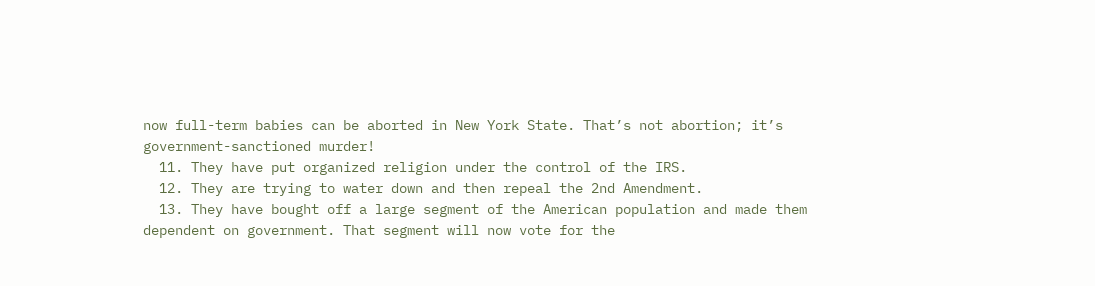now full-term babies can be aborted in New York State. That’s not abortion; it’s government-sanctioned murder!
  11. They have put organized religion under the control of the IRS.
  12. They are trying to water down and then repeal the 2nd Amendment.
  13. They have bought off a large segment of the American population and made them dependent on government. That segment will now vote for the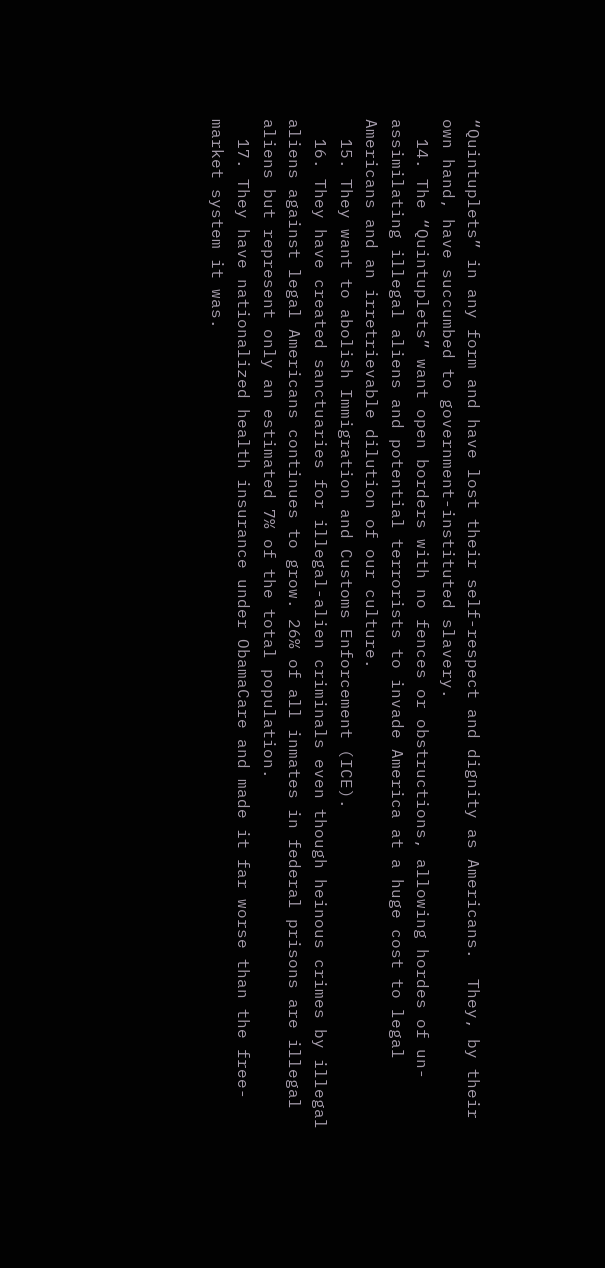“Quintuplets” in any form and have lost their self-respect and dignity as Americans.  They, by their own hand, have succumbed to government-instituted slavery.
  14. The “Quintuplets” want open borders with no fences or obstructions, allowing hordes of un-assimilating illegal aliens and potential terrorists to invade America at a huge cost to legal Americans and an irretrievable dilution of our culture.
  15. They want to abolish Immigration and Customs Enforcement (ICE).
  16. They have created sanctuaries for illegal-alien criminals even though heinous crimes by illegal aliens against legal Americans continues to grow. 26% of all inmates in federal prisons are illegal aliens but represent only an estimated 7% of the total population.
  17. They have nationalized health insurance under ObamaCare and made it far worse than the free-market system it was.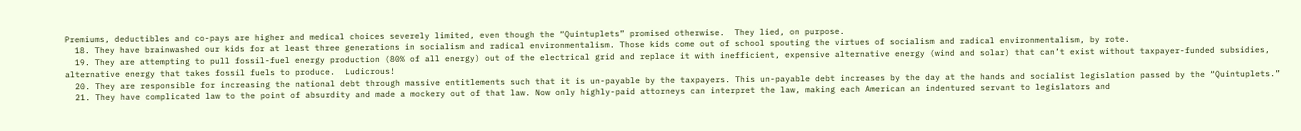Premiums, deductibles and co-pays are higher and medical choices severely limited, even though the “Quintuplets” promised otherwise.  They lied, on purpose.
  18. They have brainwashed our kids for at least three generations in socialism and radical environmentalism. Those kids come out of school spouting the virtues of socialism and radical environmentalism, by rote.
  19. They are attempting to pull fossil-fuel energy production (80% of all energy) out of the electrical grid and replace it with inefficient, expensive alternative energy (wind and solar) that can’t exist without taxpayer-funded subsidies, alternative energy that takes fossil fuels to produce.  Ludicrous!
  20. They are responsible for increasing the national debt through massive entitlements such that it is un-payable by the taxpayers. This un-payable debt increases by the day at the hands and socialist legislation passed by the “Quintuplets.”
  21. They have complicated law to the point of absurdity and made a mockery out of that law. Now only highly-paid attorneys can interpret the law, making each American an indentured servant to legislators and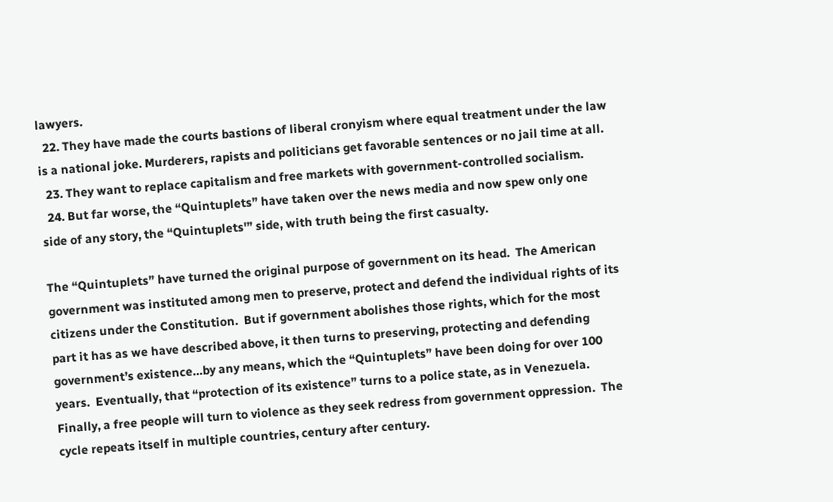lawyers.
  22. They have made the courts bastions of liberal cronyism where equal treatment under the law is a national joke. Murderers, rapists and politicians get favorable sentences or no jail time at all.
  23. They want to replace capitalism and free markets with government-controlled socialism.
  24. But far worse, the “Quintuplets” have taken over the news media and now spew only one side of any story, the “Quintuplets'” side, with truth being the first casualty.

The “Quintuplets” have turned the original purpose of government on its head.  The American government was instituted among men to preserve, protect and defend the individual rights of its citizens under the Constitution.  But if government abolishes those rights, which for the most part it has as we have described above, it then turns to preserving, protecting and defending government’s existence…by any means, which the “Quintuplets” have been doing for over 100 years.  Eventually, that “protection of its existence” turns to a police state, as in Venezuela.  Finally, a free people will turn to violence as they seek redress from government oppression.  The cycle repeats itself in multiple countries, century after century.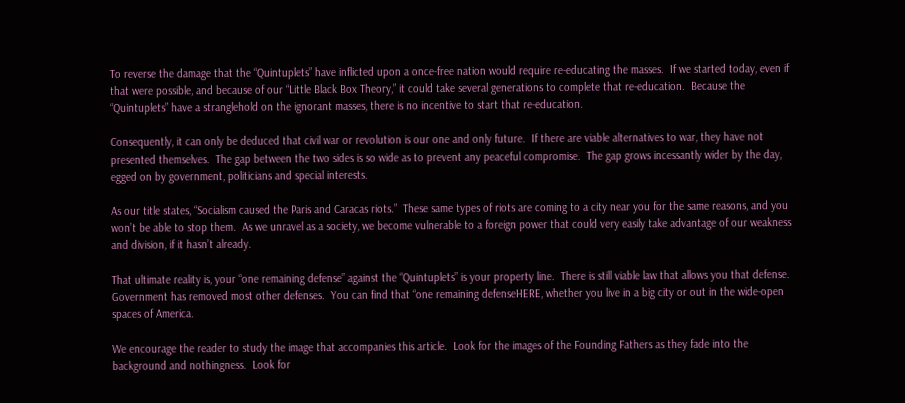To reverse the damage that the “Quintuplets” have inflicted upon a once-free nation would require re-educating the masses.  If we started today, even if that were possible, and because of our “Little Black Box Theory,” it could take several generations to complete that re-education.  Because the “Quintuplets” have a stranglehold on the ignorant masses, there is no incentive to start that re-education.

Consequently, it can only be deduced that civil war or revolution is our one and only future.  If there are viable alternatives to war, they have not presented themselves.  The gap between the two sides is so wide as to prevent any peaceful compromise.  The gap grows incessantly wider by the day, egged on by government, politicians and special interests.

As our title states, “Socialism caused the Paris and Caracas riots.”  These same types of riots are coming to a city near you for the same reasons, and you won’t be able to stop them.  As we unravel as a society, we become vulnerable to a foreign power that could very easily take advantage of our weakness and division, if it hasn’t already.

That ultimate reality is, your “one remaining defense” against the “Quintuplets” is your property line.  There is still viable law that allows you that defense.  Government has removed most other defenses.  You can find that “one remaining defenseHERE, whether you live in a big city or out in the wide-open spaces of America.

We encourage the reader to study the image that accompanies this article.  Look for the images of the Founding Fathers as they fade into the background and nothingness.  Look for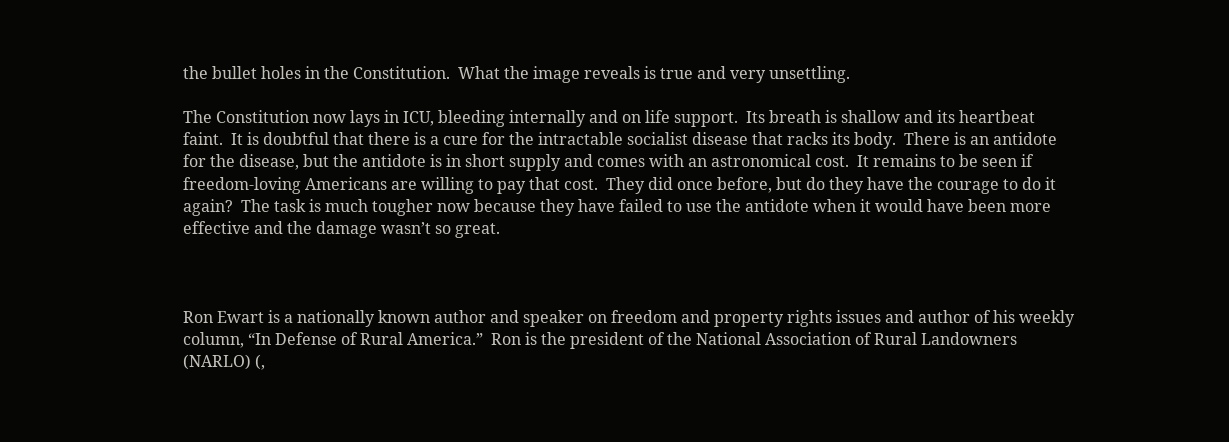the bullet holes in the Constitution.  What the image reveals is true and very unsettling.

The Constitution now lays in ICU, bleeding internally and on life support.  Its breath is shallow and its heartbeat faint.  It is doubtful that there is a cure for the intractable socialist disease that racks its body.  There is an antidote for the disease, but the antidote is in short supply and comes with an astronomical cost.  It remains to be seen if freedom-loving Americans are willing to pay that cost.  They did once before, but do they have the courage to do it again?  The task is much tougher now because they have failed to use the antidote when it would have been more effective and the damage wasn’t so great.



Ron Ewart is a nationally known author and speaker on freedom and property rights issues and author of his weekly column, “In Defense of Rural America.”  Ron is the president of the National Association of Rural Landowners (NARLO) (,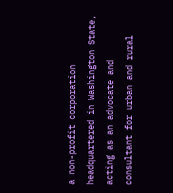a non-profit corporation headquartered in Washington State, acting as an advocate and consultant for urban and rural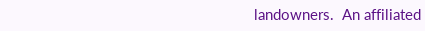landowners.  An affiliated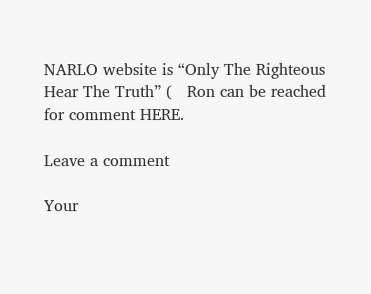NARLO website is “Only The Righteous Hear The Truth” (   Ron can be reached for comment HERE.

Leave a comment

Your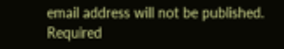email address will not be published. Required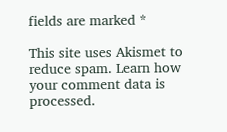fields are marked *

This site uses Akismet to reduce spam. Learn how your comment data is processed.